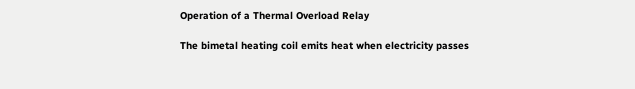Operation of a Thermal Overload Relay

The bimetal heating coil emits heat when electricity passes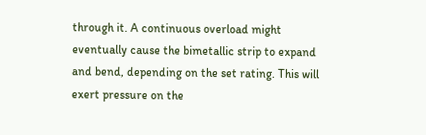through it. A continuous overload might eventually cause the bimetallic strip to expand and bend, depending on the set rating. This will exert pressure on the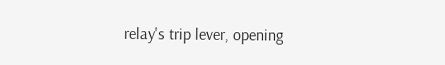relay's trip lever, opening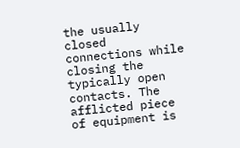the usually closed connections while closing the typically open contacts. The afflicted piece of equipment is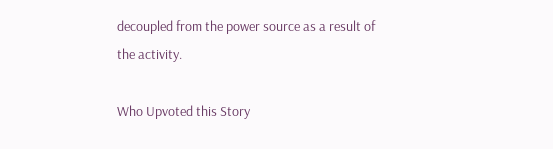decoupled from the power source as a result of the activity.

Who Upvoted this Story